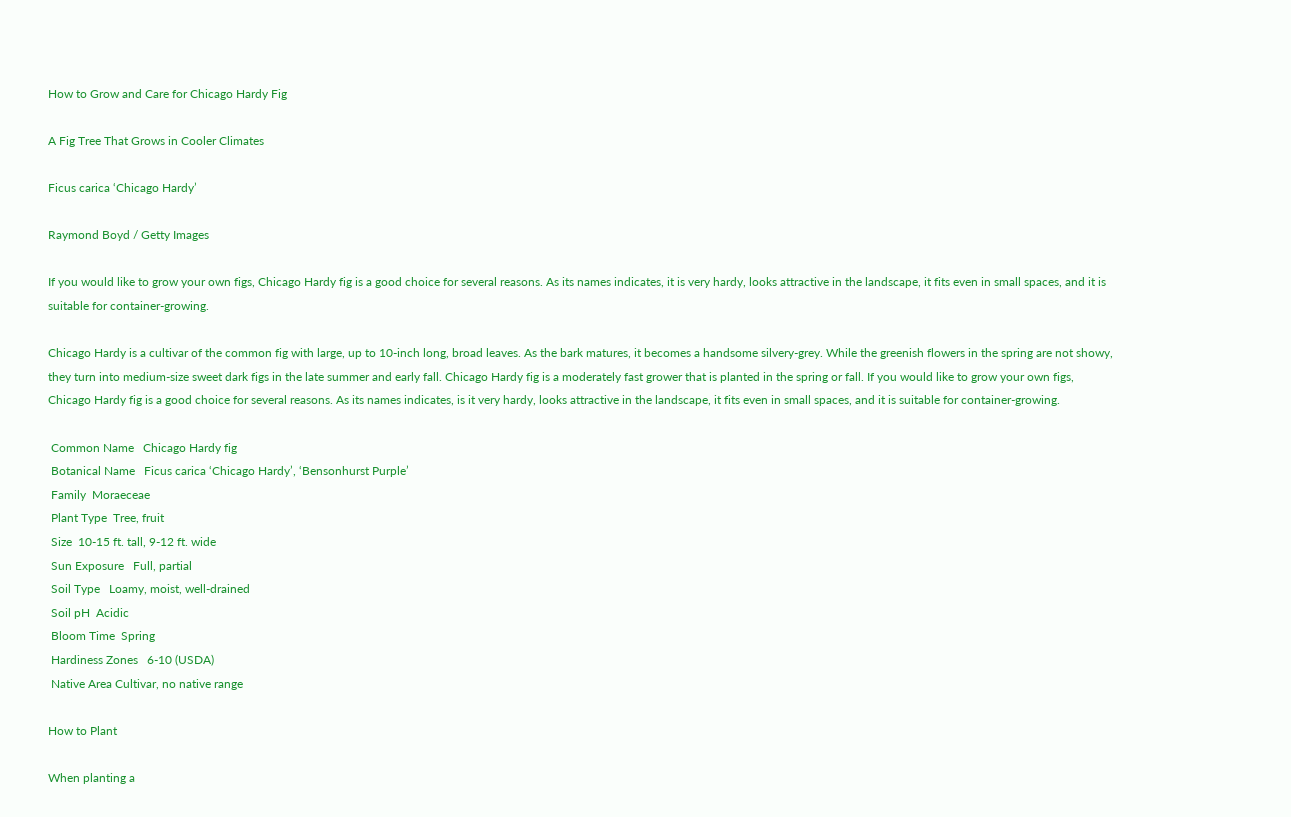How to Grow and Care for Chicago Hardy Fig

A Fig Tree That Grows in Cooler Climates

Ficus carica ‘Chicago Hardy’

Raymond Boyd / Getty Images

If you would like to grow your own figs, Chicago Hardy fig is a good choice for several reasons. As its names indicates, it is very hardy, looks attractive in the landscape, it fits even in small spaces, and it is suitable for container-growing.

Chicago Hardy is a cultivar of the common fig with large, up to 10-inch long, broad leaves. As the bark matures, it becomes a handsome silvery-grey. While the greenish flowers in the spring are not showy, they turn into medium-size sweet dark figs in the late summer and early fall. Chicago Hardy fig is a moderately fast grower that is planted in the spring or fall. If you would like to grow your own figs, Chicago Hardy fig is a good choice for several reasons. As its names indicates, is it very hardy, looks attractive in the landscape, it fits even in small spaces, and it is suitable for container-growing.

 Common Name   Chicago Hardy fig
 Botanical Name   Ficus carica ‘Chicago Hardy’, ‘Bensonhurst Purple’
 Family  Moraeceae
 Plant Type  Tree, fruit
 Size  10-15 ft. tall, 9-12 ft. wide
 Sun Exposure   Full, partial
 Soil Type   Loamy, moist, well-drained
 Soil pH  Acidic
 Bloom Time  Spring
 Hardiness Zones   6-10 (USDA)
 Native Area Cultivar, no native range

How to Plant

When planting a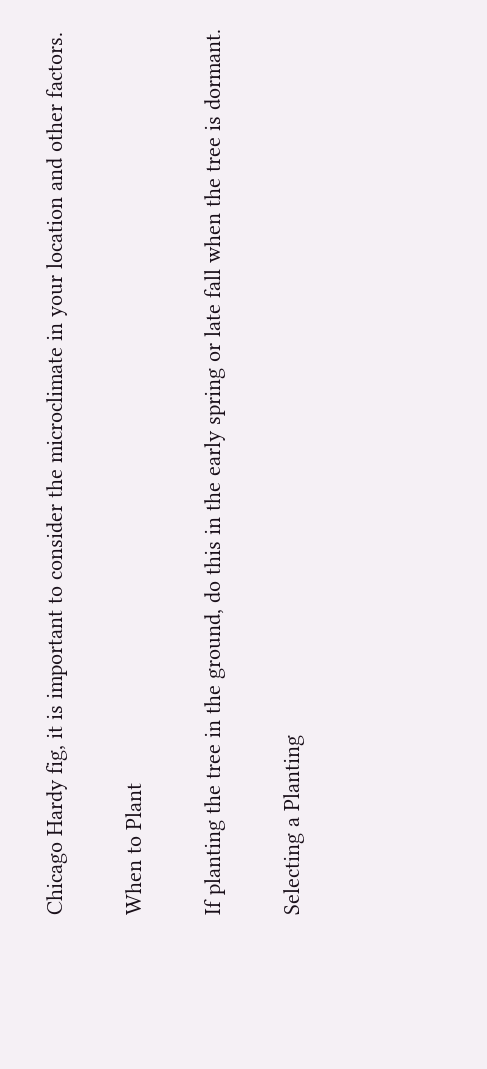Chicago Hardy fig, it is important to consider the microclimate in your location and other factors.

When to Plant

If planting the tree in the ground, do this in the early spring or late fall when the tree is dormant.

Selecting a Planting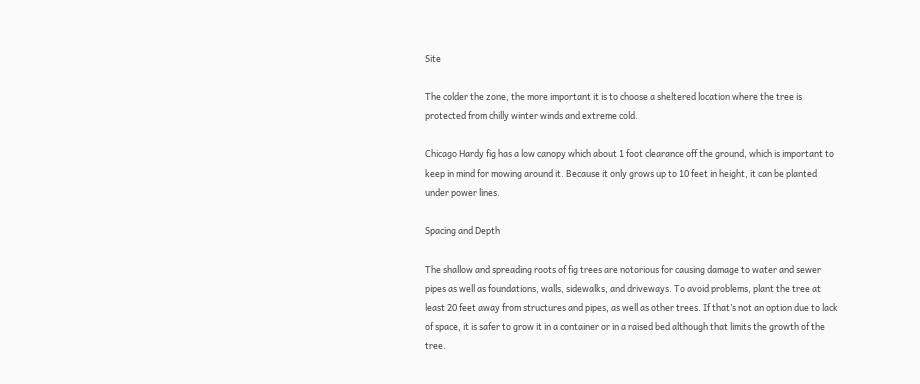Site

The colder the zone, the more important it is to choose a sheltered location where the tree is protected from chilly winter winds and extreme cold.

Chicago Hardy fig has a low canopy which about 1 foot clearance off the ground, which is important to keep in mind for mowing around it. Because it only grows up to 10 feet in height, it can be planted under power lines.

Spacing and Depth

The shallow and spreading roots of fig trees are notorious for causing damage to water and sewer pipes as well as foundations, walls, sidewalks, and driveways. To avoid problems, plant the tree at least 20 feet away from structures and pipes, as well as other trees. If that’s not an option due to lack of space, it is safer to grow it in a container or in a raised bed although that limits the growth of the tree.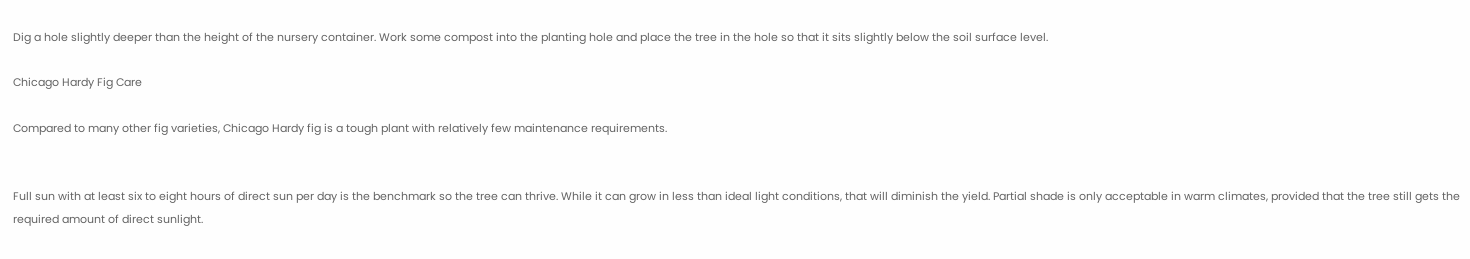Dig a hole slightly deeper than the height of the nursery container. Work some compost into the planting hole and place the tree in the hole so that it sits slightly below the soil surface level.

Chicago Hardy Fig Care

Compared to many other fig varieties, Chicago Hardy fig is a tough plant with relatively few maintenance requirements.


Full sun with at least six to eight hours of direct sun per day is the benchmark so the tree can thrive. While it can grow in less than ideal light conditions, that will diminish the yield. Partial shade is only acceptable in warm climates, provided that the tree still gets the required amount of direct sunlight.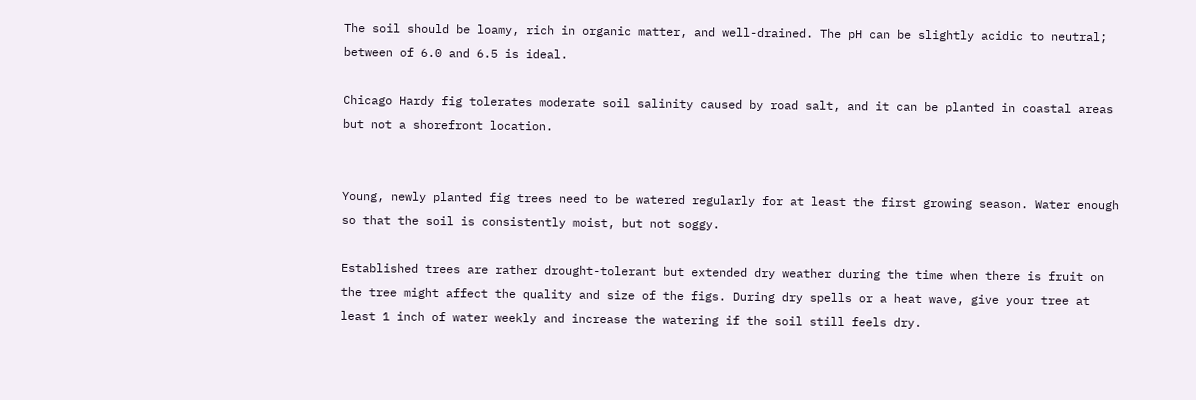The soil should be loamy, rich in organic matter, and well-drained. The pH can be slightly acidic to neutral; between of 6.0 and 6.5 is ideal.

Chicago Hardy fig tolerates moderate soil salinity caused by road salt, and it can be planted in coastal areas but not a shorefront location.


Young, newly planted fig trees need to be watered regularly for at least the first growing season. Water enough so that the soil is consistently moist, but not soggy.

Established trees are rather drought-tolerant but extended dry weather during the time when there is fruit on the tree might affect the quality and size of the figs. During dry spells or a heat wave, give your tree at least 1 inch of water weekly and increase the watering if the soil still feels dry.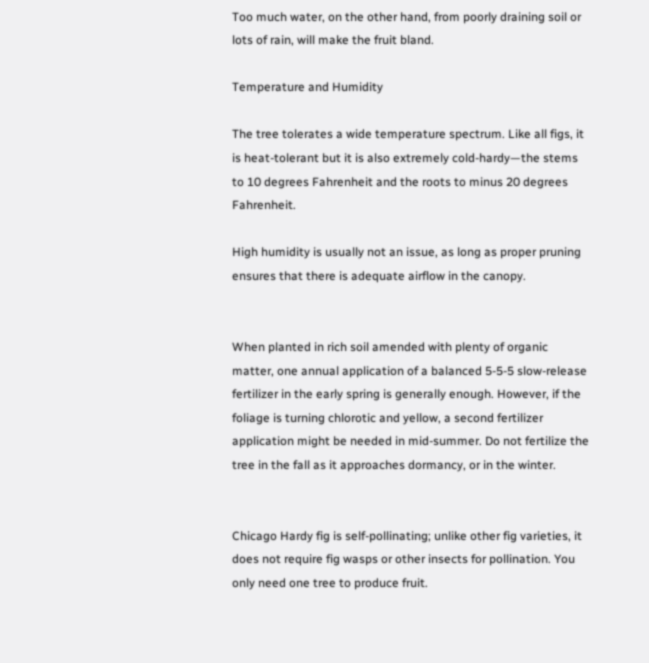Too much water, on the other hand, from poorly draining soil or lots of rain, will make the fruit bland.

Temperature and Humidity

The tree tolerates a wide temperature spectrum. Like all figs, it is heat-tolerant but it is also extremely cold-hardy—the stems to 10 degrees Fahrenheit and the roots to minus 20 degrees Fahrenheit.

High humidity is usually not an issue, as long as proper pruning ensures that there is adequate airflow in the canopy.


When planted in rich soil amended with plenty of organic matter, one annual application of a balanced 5-5-5 slow-release fertilizer in the early spring is generally enough. However, if the foliage is turning chlorotic and yellow, a second fertilizer application might be needed in mid-summer. Do not fertilize the tree in the fall as it approaches dormancy, or in the winter.


Chicago Hardy fig is self-pollinating; unlike other fig varieties, it does not require fig wasps or other insects for pollination. You only need one tree to produce fruit.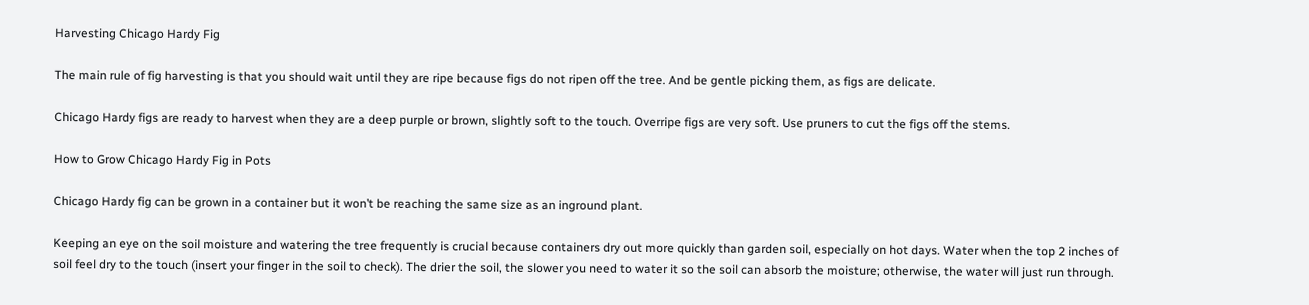Harvesting Chicago Hardy Fig

The main rule of fig harvesting is that you should wait until they are ripe because figs do not ripen off the tree. And be gentle picking them, as figs are delicate.

Chicago Hardy figs are ready to harvest when they are a deep purple or brown, slightly soft to the touch. Overripe figs are very soft. Use pruners to cut the figs off the stems.

How to Grow Chicago Hardy Fig in Pots

Chicago Hardy fig can be grown in a container but it won’t be reaching the same size as an inground plant.

Keeping an eye on the soil moisture and watering the tree frequently is crucial because containers dry out more quickly than garden soil, especially on hot days. Water when the top 2 inches of soil feel dry to the touch (insert your finger in the soil to check). The drier the soil, the slower you need to water it so the soil can absorb the moisture; otherwise, the water will just run through.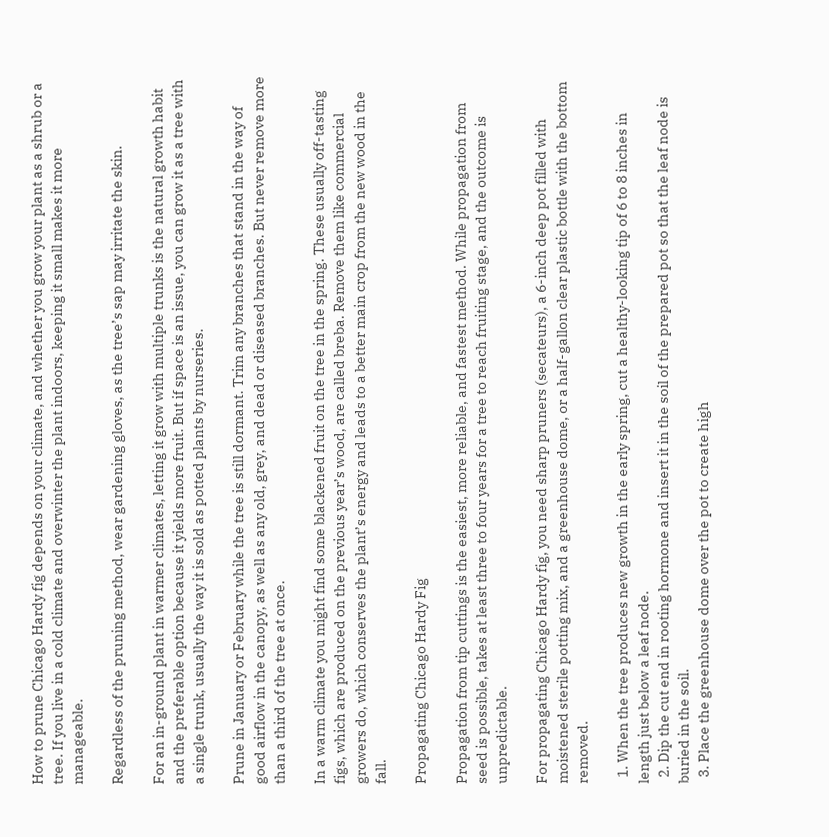How to prune Chicago Hardy fig depends on your climate, and whether you grow your plant as a shrub or a tree. If you live in a cold climate and overwinter the plant indoors, keeping it small makes it more manageable.

Regardless of the pruning method, wear gardening gloves, as the tree’s sap may irritate the skin.

For an in-ground plant in warmer climates, letting it grow with multiple trunks is the natural growth habit and the preferable option because it yields more fruit. But if space is an issue, you can grow it as a tree with a single trunk, usually the way it is sold as potted plants by nurseries.

Prune in January or February while the tree is still dormant. Trim any branches that stand in the way of good airflow in the canopy, as well as any old, grey, and dead or diseased branches. But never remove more than a third of the tree at once.

In a warm climate you might find some blackened fruit on the tree in the spring. These usually off-tasting figs, which are produced on the previous year’s wood, are called breba. Remove them like commercial growers do, which conserves the plant’s energy and leads to a better main crop from the new wood in the fall.

Propagating Chicago Hardy Fig

Propagation from tip cuttings is the easiest, more reliable, and fastest method. While propagation from seed is possible, takes at least three to four years for a tree to reach fruiting stage, and the outcome is unpredictable.

For propagating Chicago Hardy fig, you need sharp pruners (secateurs), a 6-inch deep pot filled with moistened sterile potting mix, and a greenhouse dome, or a half-gallon clear plastic bottle with the bottom removed.

  1. When the tree produces new growth in the early spring, cut a healthy-looking tip of 6 to 8 inches in length just below a leaf node.
  2. Dip the cut end in rooting hormone and insert it in the soil of the prepared pot so that the leaf node is buried in the soil.
  3. Place the greenhouse dome over the pot to create high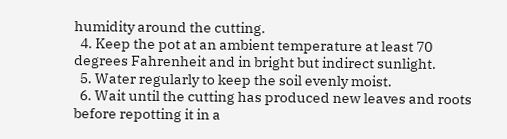humidity around the cutting.
  4. Keep the pot at an ambient temperature at least 70 degrees Fahrenheit and in bright but indirect sunlight.
  5. Water regularly to keep the soil evenly moist.
  6. Wait until the cutting has produced new leaves and roots before repotting it in a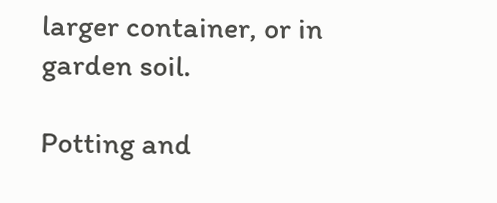larger container, or in garden soil.

Potting and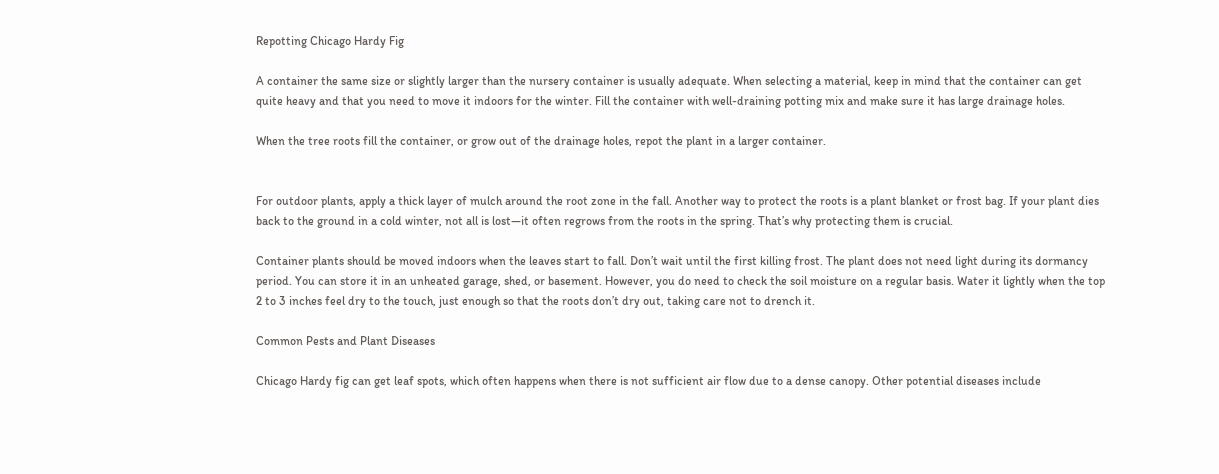Repotting Chicago Hardy Fig

A container the same size or slightly larger than the nursery container is usually adequate. When selecting a material, keep in mind that the container can get quite heavy and that you need to move it indoors for the winter. Fill the container with well-draining potting mix and make sure it has large drainage holes.

When the tree roots fill the container, or grow out of the drainage holes, repot the plant in a larger container.


For outdoor plants, apply a thick layer of mulch around the root zone in the fall. Another way to protect the roots is a plant blanket or frost bag. If your plant dies back to the ground in a cold winter, not all is lost—it often regrows from the roots in the spring. That’s why protecting them is crucial.

Container plants should be moved indoors when the leaves start to fall. Don’t wait until the first killing frost. The plant does not need light during its dormancy period. You can store it in an unheated garage, shed, or basement. However, you do need to check the soil moisture on a regular basis. Water it lightly when the top 2 to 3 inches feel dry to the touch, just enough so that the roots don’t dry out, taking care not to drench it.

Common Pests and Plant Diseases

Chicago Hardy fig can get leaf spots, which often happens when there is not sufficient air flow due to a dense canopy. Other potential diseases include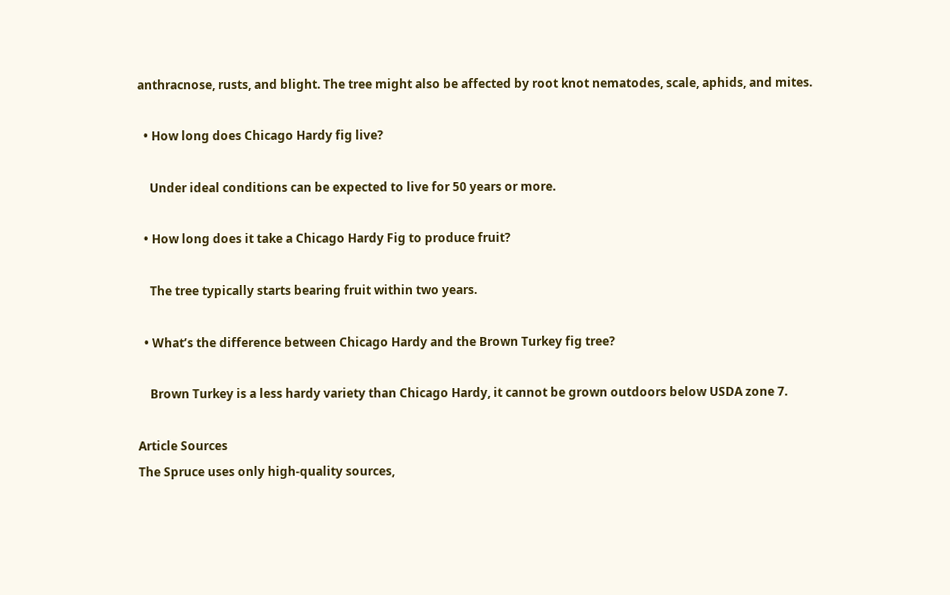anthracnose, rusts, and blight. The tree might also be affected by root knot nematodes, scale, aphids, and mites.

  • How long does Chicago Hardy fig live?

    Under ideal conditions can be expected to live for 50 years or more.

  • How long does it take a Chicago Hardy Fig to produce fruit?

    The tree typically starts bearing fruit within two years.

  • What’s the difference between Chicago Hardy and the Brown Turkey fig tree?

    Brown Turkey is a less hardy variety than Chicago Hardy, it cannot be grown outdoors below USDA zone 7.

Article Sources
The Spruce uses only high-quality sources,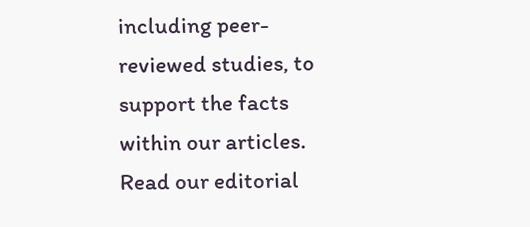including peer-reviewed studies, to support the facts within our articles. Read our editorial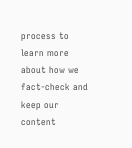process to learn more about how we fact-check and keep our content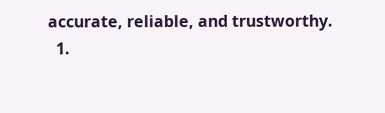accurate, reliable, and trustworthy.
  1.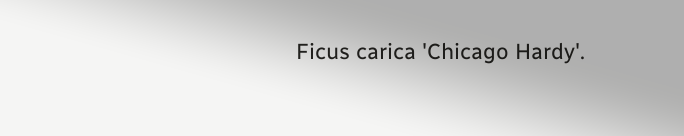Ficus carica 'Chicago Hardy'.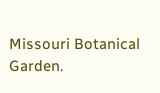Missouri Botanical Garden.